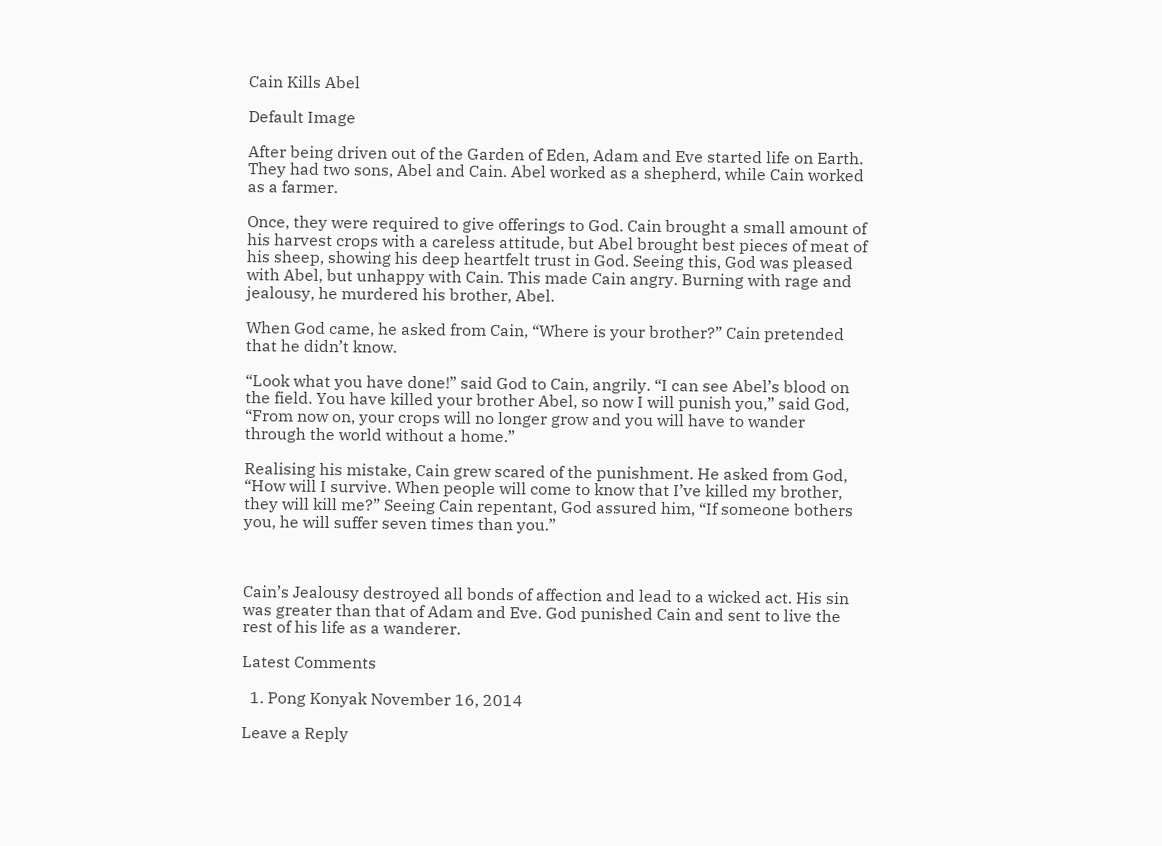Cain Kills Abel

Default Image

After being driven out of the Garden of Eden, Adam and Eve started life on Earth. They had two sons, Abel and Cain. Abel worked as a shepherd, while Cain worked as a farmer.

Once, they were required to give offerings to God. Cain brought a small amount of his harvest crops with a careless attitude, but Abel brought best pieces of meat of his sheep, showing his deep heartfelt trust in God. Seeing this, God was pleased with Abel, but unhappy with Cain. This made Cain angry. Burning with rage and jealousy, he murdered his brother, Abel.

When God came, he asked from Cain, “Where is your brother?” Cain pretended that he didn’t know.

“Look what you have done!” said God to Cain, angrily. “I can see Abel’s blood on the field. You have killed your brother Abel, so now I will punish you,” said God, “From now on, your crops will no longer grow and you will have to wander through the world without a home.”

Realising his mistake, Cain grew scared of the punishment. He asked from God, “How will I survive. When people will come to know that I’ve killed my brother, they will kill me?” Seeing Cain repentant, God assured him, “If someone bothers you, he will suffer seven times than you.”



Cain’s Jealousy destroyed all bonds of affection and lead to a wicked act. His sin was greater than that of Adam and Eve. God punished Cain and sent to live the rest of his life as a wanderer.

Latest Comments

  1. Pong Konyak November 16, 2014

Leave a Reply